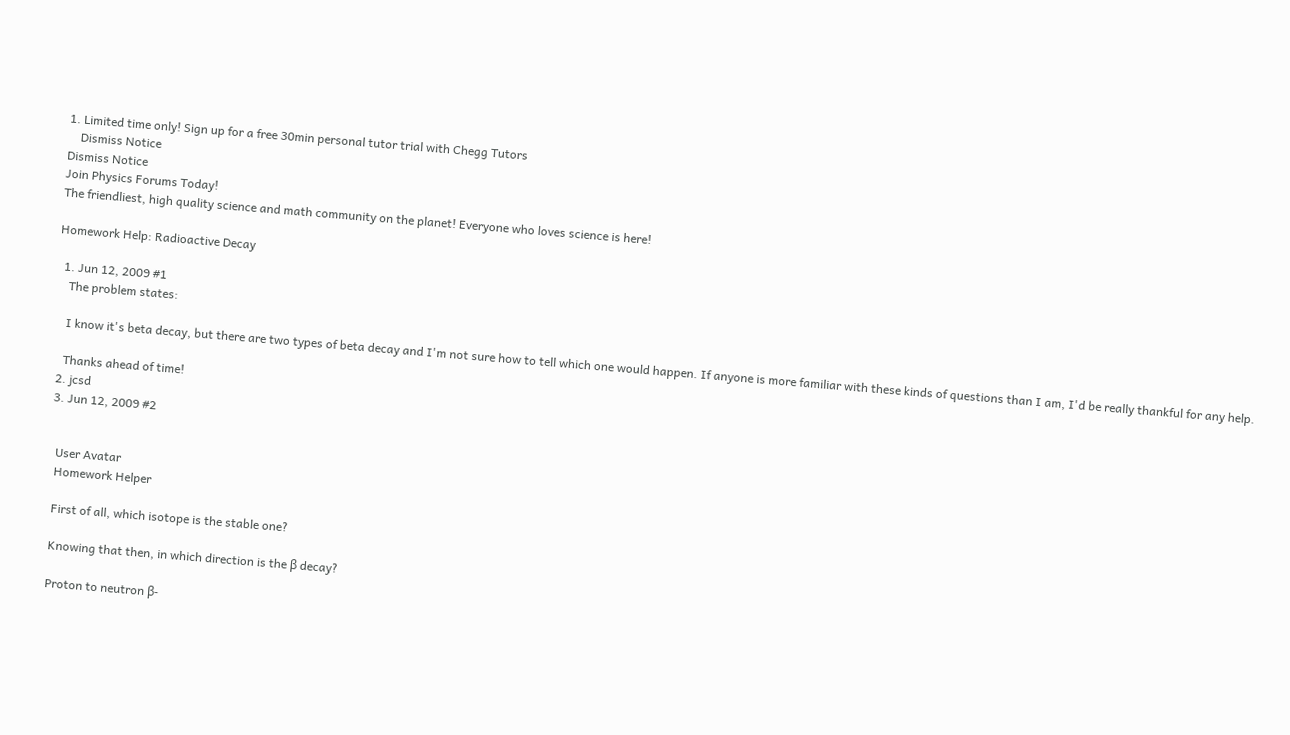1. Limited time only! Sign up for a free 30min personal tutor trial with Chegg Tutors
    Dismiss Notice
Dismiss Notice
Join Physics Forums Today!
The friendliest, high quality science and math community on the planet! Everyone who loves science is here!

Homework Help: Radioactive Decay

  1. Jun 12, 2009 #1
    The problem states:

    I know it's beta decay, but there are two types of beta decay and I'm not sure how to tell which one would happen. If anyone is more familiar with these kinds of questions than I am, I'd be really thankful for any help.

    Thanks ahead of time!
  2. jcsd
  3. Jun 12, 2009 #2


    User Avatar
    Homework Helper

    First of all, which isotope is the stable one?

    Knowing that then, in which direction is the β decay?

    Proton to neutron β-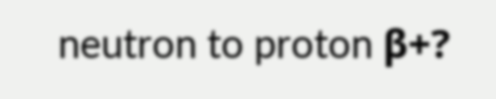neutron to proton β+?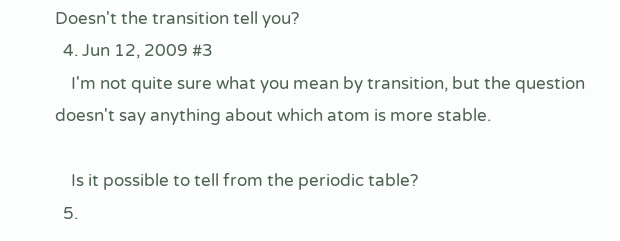Doesn't the transition tell you?
  4. Jun 12, 2009 #3
    I'm not quite sure what you mean by transition, but the question doesn't say anything about which atom is more stable.

    Is it possible to tell from the periodic table?
  5.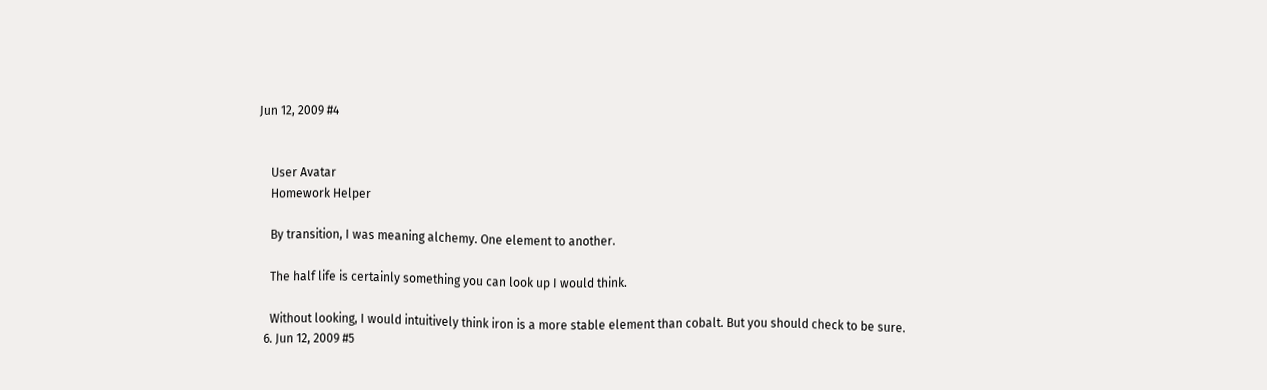Jun 12, 2009 #4


    User Avatar
    Homework Helper

    By transition, I was meaning alchemy. One element to another.

    The half life is certainly something you can look up I would think.

    Without looking, I would intuitively think iron is a more stable element than cobalt. But you should check to be sure.
  6. Jun 12, 2009 #5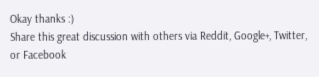Okay thanks :)
Share this great discussion with others via Reddit, Google+, Twitter, or Facebook